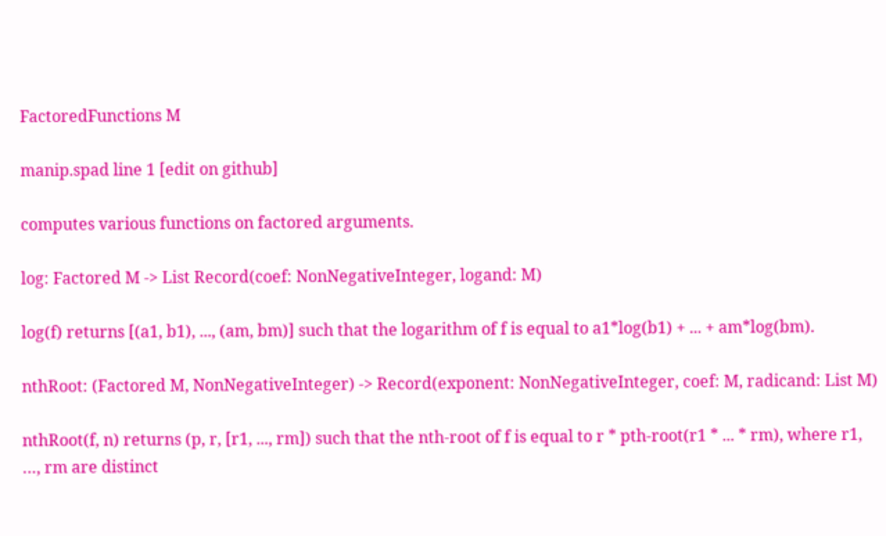FactoredFunctions M

manip.spad line 1 [edit on github]

computes various functions on factored arguments.

log: Factored M -> List Record(coef: NonNegativeInteger, logand: M)

log(f) returns [(a1, b1), ..., (am, bm)] such that the logarithm of f is equal to a1*log(b1) + ... + am*log(bm).

nthRoot: (Factored M, NonNegativeInteger) -> Record(exponent: NonNegativeInteger, coef: M, radicand: List M)

nthRoot(f, n) returns (p, r, [r1, ..., rm]) such that the nth-root of f is equal to r * pth-root(r1 * ... * rm), where r1, …, rm are distinct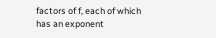factors of f, each of which has an exponent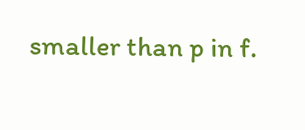smaller than p in f.